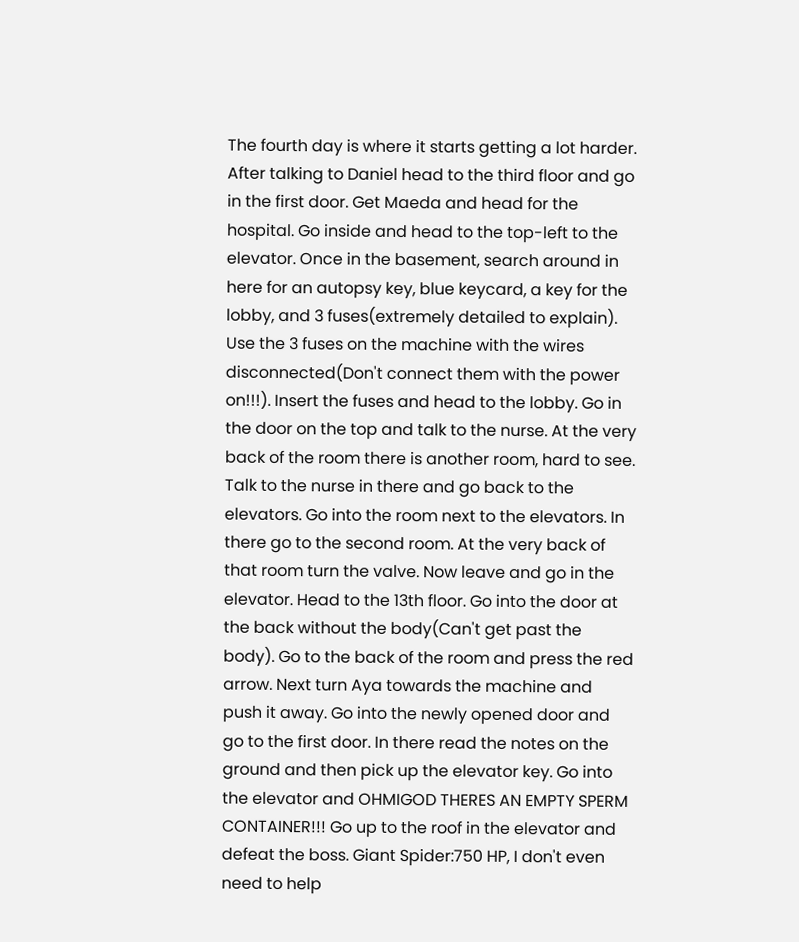The fourth day is where it starts getting a lot harder. After talking to Daniel head to the third floor and go in the first door. Get Maeda and head for the hospital. Go inside and head to the top-left to the elevator. Once in the basement, search around in here for an autopsy key, blue keycard, a key for the lobby, and 3 fuses(extremely detailed to explain). Use the 3 fuses on the machine with the wires disconnected(Don't connect them with the power on!!!). Insert the fuses and head to the lobby. Go in the door on the top and talk to the nurse. At the very back of the room there is another room, hard to see. Talk to the nurse in there and go back to the elevators. Go into the room next to the elevators. In there go to the second room. At the very back of that room turn the valve. Now leave and go in the elevator. Head to the 13th floor. Go into the door at the back without the body(Can't get past the body). Go to the back of the room and press the red arrow. Next turn Aya towards the machine and push it away. Go into the newly opened door and go to the first door. In there read the notes on the ground and then pick up the elevator key. Go into the elevator and OHMIGOD THERES AN EMPTY SPERM CONTAINER!!! Go up to the roof in the elevator and defeat the boss. Giant Spider:750 HP, I don't even need to help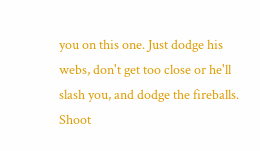you on this one. Just dodge his webs, don't get too close or he'll slash you, and dodge the fireballs. Shoot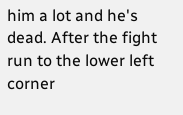him a lot and he's dead. After the fight run to the lower left corner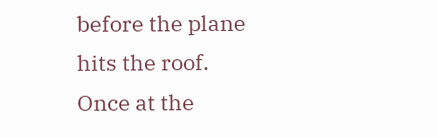before the plane hits the roof. Once at the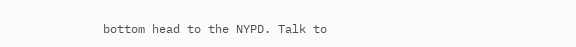bottom head to the NYPD. Talk to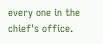every one in the chief's office.